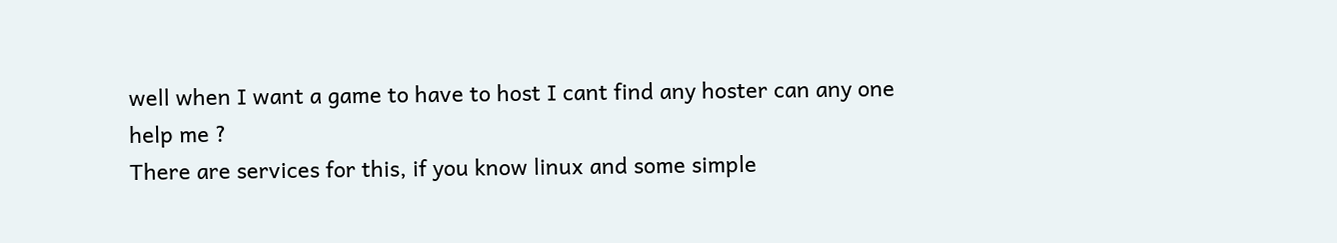well when I want a game to have to host I cant find any hoster can any one help me ?
There are services for this, if you know linux and some simple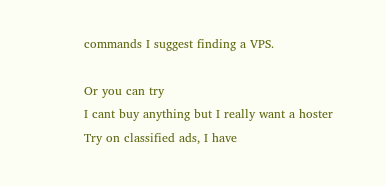commands I suggest finding a VPS.

Or you can try
I cant buy anything but I really want a hoster
Try on classified ads, I have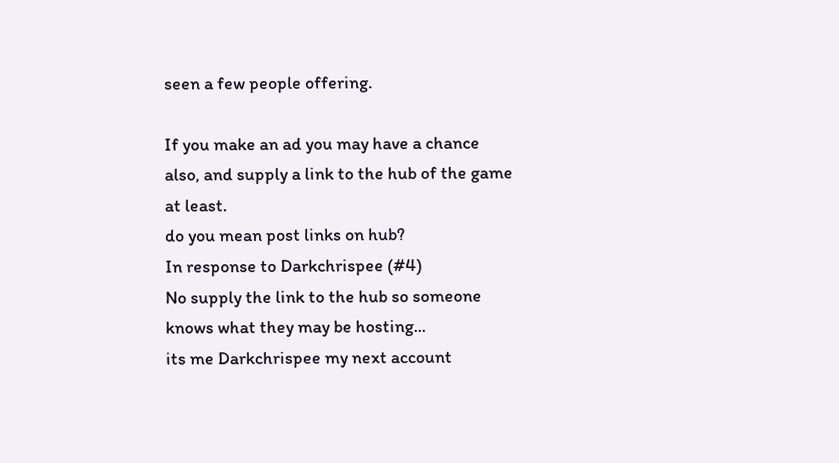seen a few people offering.

If you make an ad you may have a chance also, and supply a link to the hub of the game at least.
do you mean post links on hub?
In response to Darkchrispee (#4)
No supply the link to the hub so someone knows what they may be hosting...
its me Darkchrispee my next account